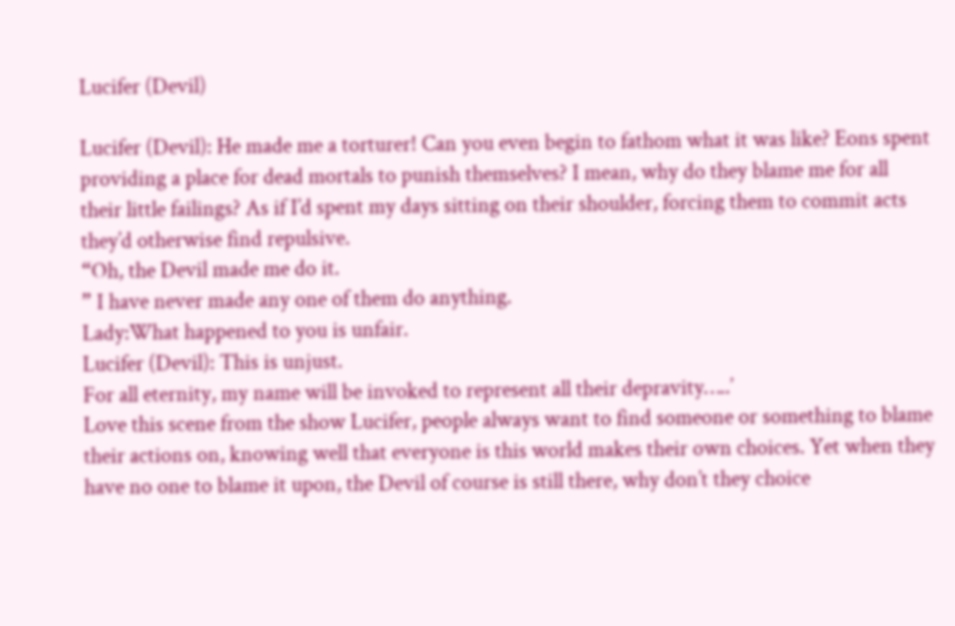Lucifer (Devil)

Lucifer (Devil): He made me a torturer! Can you even begin to fathom what it was like? Eons spent providing a place for dead mortals to punish themselves? I mean, why do they blame me for all their little failings? As if I’d spent my days sitting on their shoulder, forcing them to commit acts they’d otherwise find repulsive.
“Oh, the Devil made me do it.
” I have never made any one of them do anything.
Lady:What happened to you is unfair.
Lucifer (Devil): This is unjust.
For all eternity, my name will be invoked to represent all their depravity…..’
Love this scene from the show Lucifer, people always want to find someone or something to blame their actions on, knowing well that everyone is this world makes their own choices. Yet when they have no one to blame it upon, the Devil of course is still there, why don’t they choice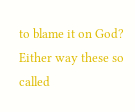to blame it on God? Either way these so called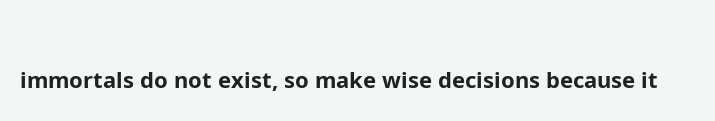immortals do not exist, so make wise decisions because it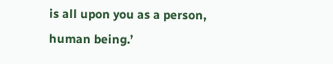is all upon you as a person, human being.’